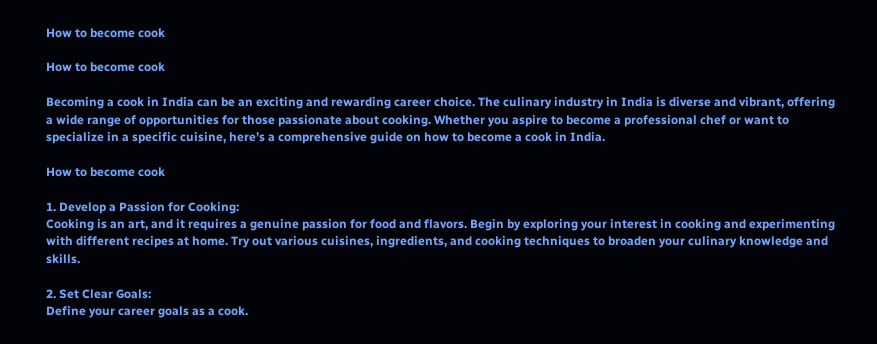How to become cook

How to become cook

Becoming a cook in India can be an exciting and rewarding career choice. The culinary industry in India is diverse and vibrant, offering a wide range of opportunities for those passionate about cooking. Whether you aspire to become a professional chef or want to specialize in a specific cuisine, here’s a comprehensive guide on how to become a cook in India.

How to become cook

1. Develop a Passion for Cooking:
Cooking is an art, and it requires a genuine passion for food and flavors. Begin by exploring your interest in cooking and experimenting with different recipes at home. Try out various cuisines, ingredients, and cooking techniques to broaden your culinary knowledge and skills.

2. Set Clear Goals:
Define your career goals as a cook.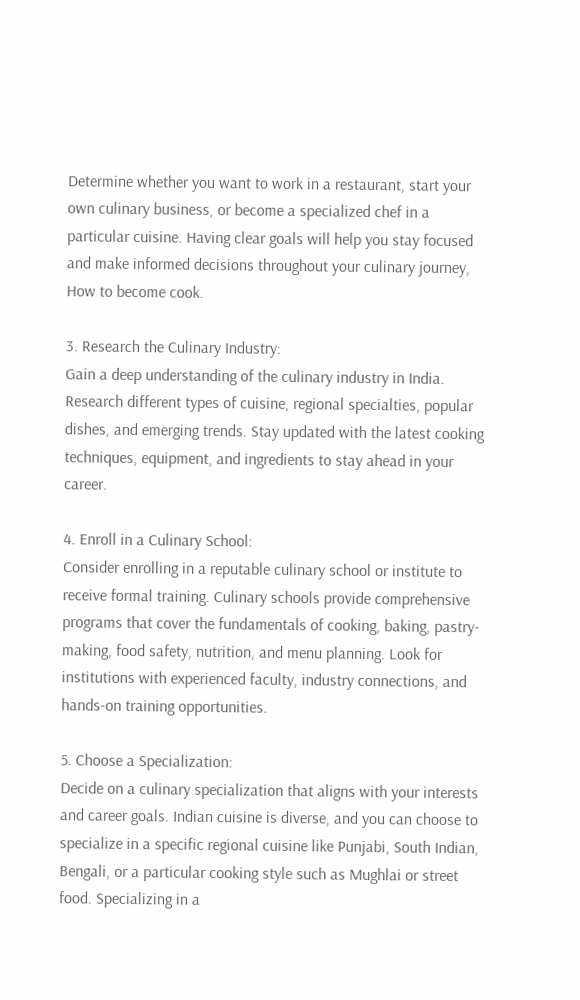Determine whether you want to work in a restaurant, start your own culinary business, or become a specialized chef in a particular cuisine. Having clear goals will help you stay focused and make informed decisions throughout your culinary journey, How to become cook.

3. Research the Culinary Industry:
Gain a deep understanding of the culinary industry in India. Research different types of cuisine, regional specialties, popular dishes, and emerging trends. Stay updated with the latest cooking techniques, equipment, and ingredients to stay ahead in your career.

4. Enroll in a Culinary School:
Consider enrolling in a reputable culinary school or institute to receive formal training. Culinary schools provide comprehensive programs that cover the fundamentals of cooking, baking, pastry-making, food safety, nutrition, and menu planning. Look for institutions with experienced faculty, industry connections, and hands-on training opportunities.

5. Choose a Specialization:
Decide on a culinary specialization that aligns with your interests and career goals. Indian cuisine is diverse, and you can choose to specialize in a specific regional cuisine like Punjabi, South Indian, Bengali, or a particular cooking style such as Mughlai or street food. Specializing in a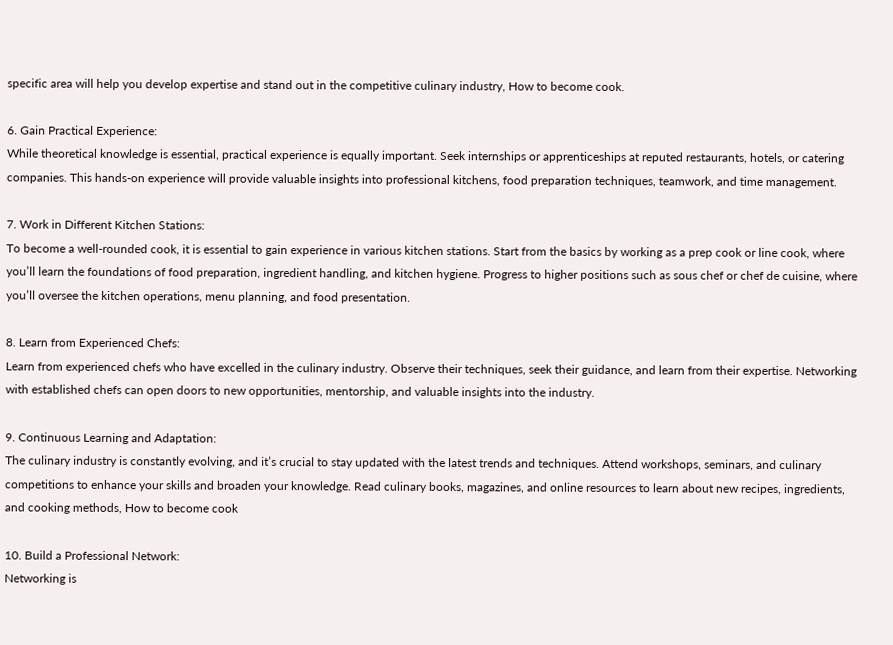specific area will help you develop expertise and stand out in the competitive culinary industry, How to become cook.

6. Gain Practical Experience:
While theoretical knowledge is essential, practical experience is equally important. Seek internships or apprenticeships at reputed restaurants, hotels, or catering companies. This hands-on experience will provide valuable insights into professional kitchens, food preparation techniques, teamwork, and time management.

7. Work in Different Kitchen Stations:
To become a well-rounded cook, it is essential to gain experience in various kitchen stations. Start from the basics by working as a prep cook or line cook, where you’ll learn the foundations of food preparation, ingredient handling, and kitchen hygiene. Progress to higher positions such as sous chef or chef de cuisine, where you’ll oversee the kitchen operations, menu planning, and food presentation.

8. Learn from Experienced Chefs:
Learn from experienced chefs who have excelled in the culinary industry. Observe their techniques, seek their guidance, and learn from their expertise. Networking with established chefs can open doors to new opportunities, mentorship, and valuable insights into the industry.

9. Continuous Learning and Adaptation:
The culinary industry is constantly evolving, and it’s crucial to stay updated with the latest trends and techniques. Attend workshops, seminars, and culinary competitions to enhance your skills and broaden your knowledge. Read culinary books, magazines, and online resources to learn about new recipes, ingredients, and cooking methods, How to become cook

10. Build a Professional Network:
Networking is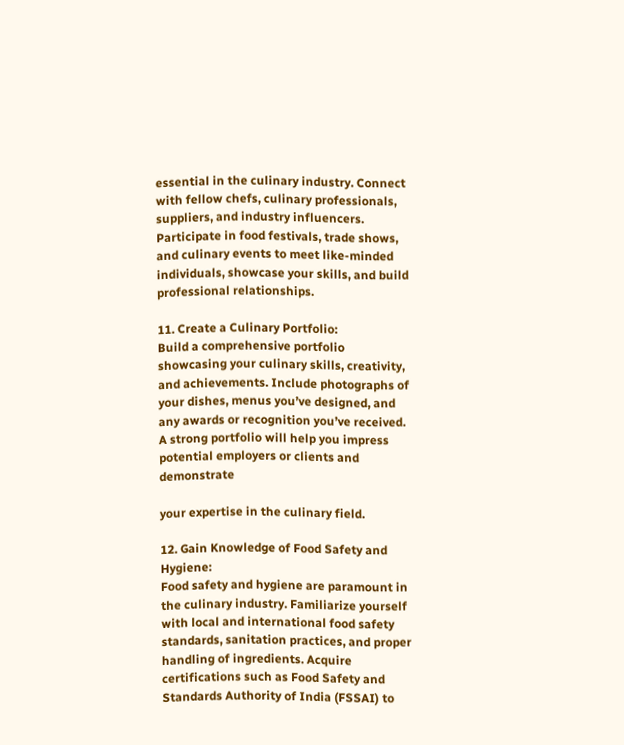essential in the culinary industry. Connect with fellow chefs, culinary professionals, suppliers, and industry influencers. Participate in food festivals, trade shows, and culinary events to meet like-minded individuals, showcase your skills, and build professional relationships.

11. Create a Culinary Portfolio:
Build a comprehensive portfolio showcasing your culinary skills, creativity, and achievements. Include photographs of your dishes, menus you’ve designed, and any awards or recognition you’ve received. A strong portfolio will help you impress potential employers or clients and demonstrate

your expertise in the culinary field.

12. Gain Knowledge of Food Safety and Hygiene:
Food safety and hygiene are paramount in the culinary industry. Familiarize yourself with local and international food safety standards, sanitation practices, and proper handling of ingredients. Acquire certifications such as Food Safety and Standards Authority of India (FSSAI) to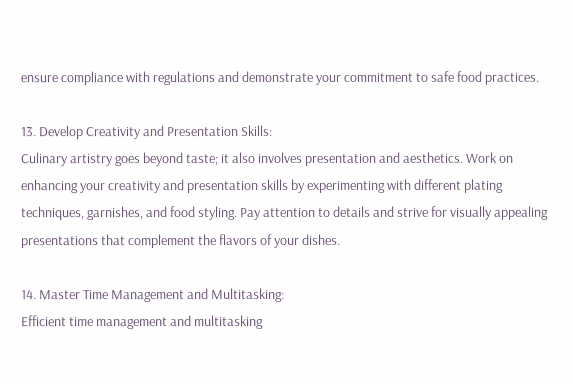ensure compliance with regulations and demonstrate your commitment to safe food practices.

13. Develop Creativity and Presentation Skills:
Culinary artistry goes beyond taste; it also involves presentation and aesthetics. Work on enhancing your creativity and presentation skills by experimenting with different plating techniques, garnishes, and food styling. Pay attention to details and strive for visually appealing presentations that complement the flavors of your dishes.

14. Master Time Management and Multitasking:
Efficient time management and multitasking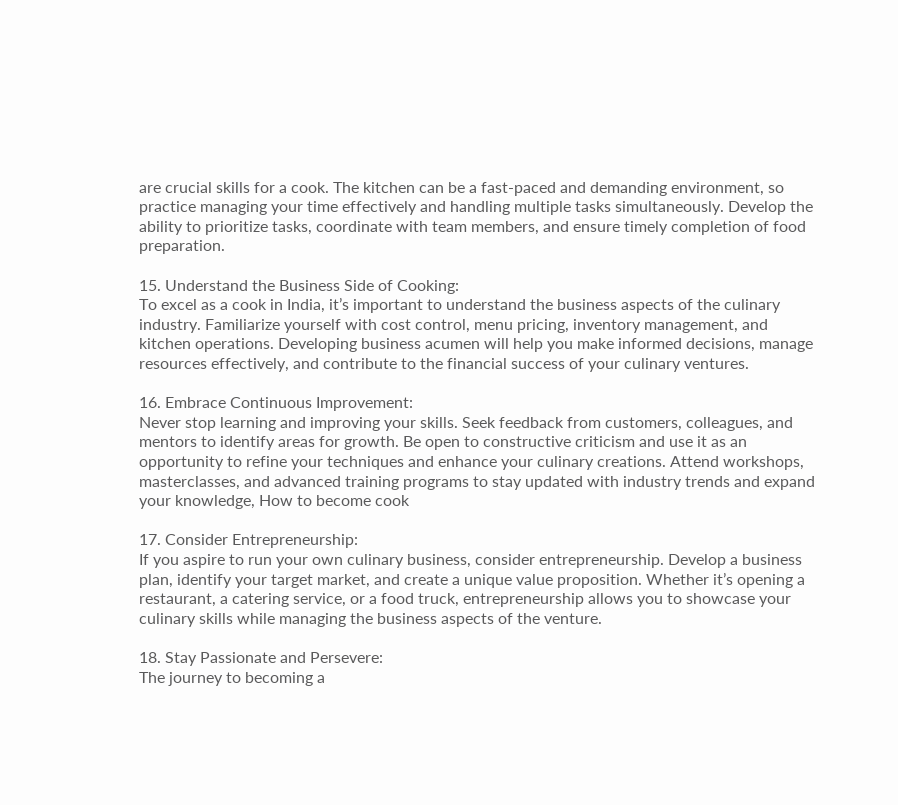are crucial skills for a cook. The kitchen can be a fast-paced and demanding environment, so practice managing your time effectively and handling multiple tasks simultaneously. Develop the ability to prioritize tasks, coordinate with team members, and ensure timely completion of food preparation.

15. Understand the Business Side of Cooking:
To excel as a cook in India, it’s important to understand the business aspects of the culinary industry. Familiarize yourself with cost control, menu pricing, inventory management, and kitchen operations. Developing business acumen will help you make informed decisions, manage resources effectively, and contribute to the financial success of your culinary ventures.

16. Embrace Continuous Improvement:
Never stop learning and improving your skills. Seek feedback from customers, colleagues, and mentors to identify areas for growth. Be open to constructive criticism and use it as an opportunity to refine your techniques and enhance your culinary creations. Attend workshops, masterclasses, and advanced training programs to stay updated with industry trends and expand your knowledge, How to become cook

17. Consider Entrepreneurship:
If you aspire to run your own culinary business, consider entrepreneurship. Develop a business plan, identify your target market, and create a unique value proposition. Whether it’s opening a restaurant, a catering service, or a food truck, entrepreneurship allows you to showcase your culinary skills while managing the business aspects of the venture.

18. Stay Passionate and Persevere:
The journey to becoming a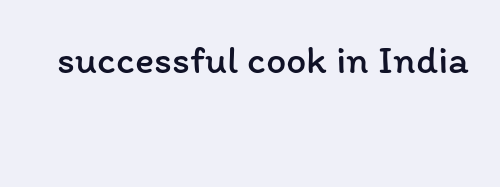successful cook in India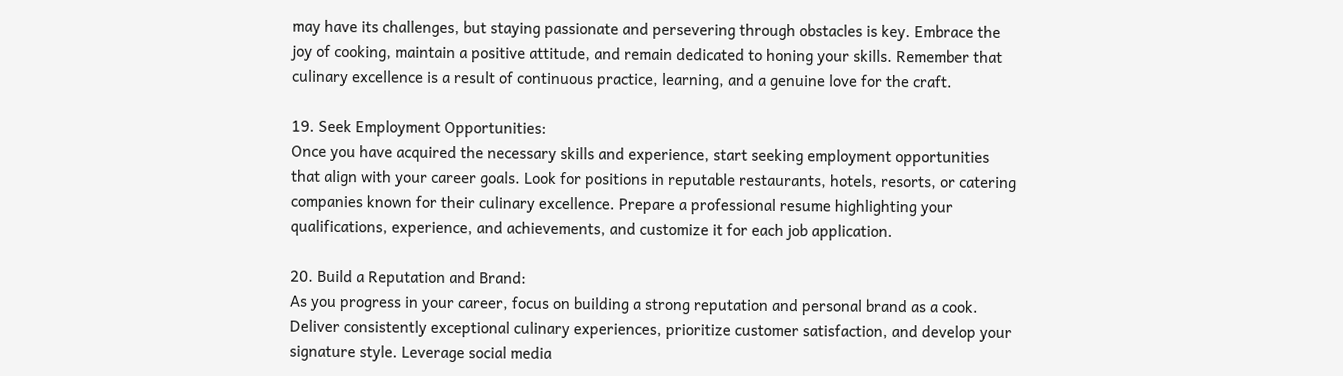may have its challenges, but staying passionate and persevering through obstacles is key. Embrace the joy of cooking, maintain a positive attitude, and remain dedicated to honing your skills. Remember that culinary excellence is a result of continuous practice, learning, and a genuine love for the craft.

19. Seek Employment Opportunities:
Once you have acquired the necessary skills and experience, start seeking employment opportunities that align with your career goals. Look for positions in reputable restaurants, hotels, resorts, or catering companies known for their culinary excellence. Prepare a professional resume highlighting your qualifications, experience, and achievements, and customize it for each job application.

20. Build a Reputation and Brand:
As you progress in your career, focus on building a strong reputation and personal brand as a cook. Deliver consistently exceptional culinary experiences, prioritize customer satisfaction, and develop your signature style. Leverage social media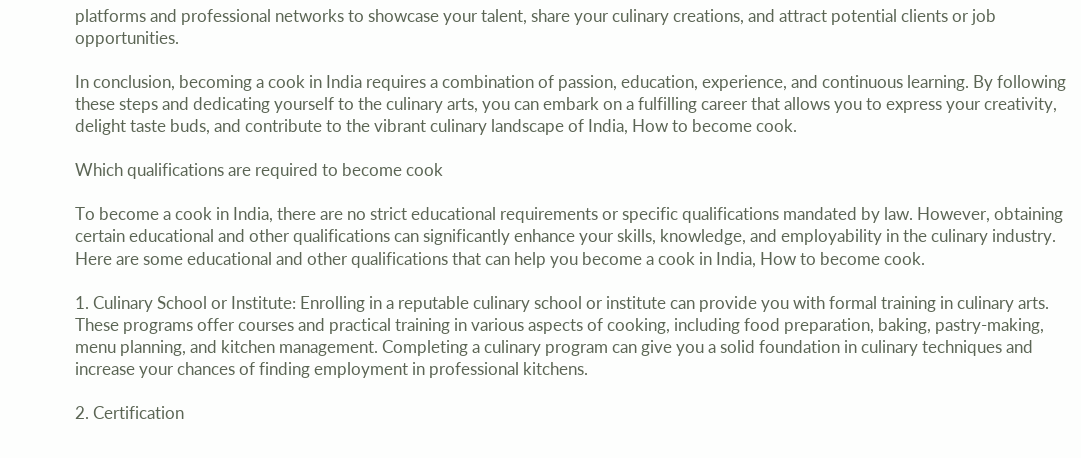platforms and professional networks to showcase your talent, share your culinary creations, and attract potential clients or job opportunities.

In conclusion, becoming a cook in India requires a combination of passion, education, experience, and continuous learning. By following these steps and dedicating yourself to the culinary arts, you can embark on a fulfilling career that allows you to express your creativity, delight taste buds, and contribute to the vibrant culinary landscape of India, How to become cook.

Which qualifications are required to become cook

To become a cook in India, there are no strict educational requirements or specific qualifications mandated by law. However, obtaining certain educational and other qualifications can significantly enhance your skills, knowledge, and employability in the culinary industry. Here are some educational and other qualifications that can help you become a cook in India, How to become cook.

1. Culinary School or Institute: Enrolling in a reputable culinary school or institute can provide you with formal training in culinary arts. These programs offer courses and practical training in various aspects of cooking, including food preparation, baking, pastry-making, menu planning, and kitchen management. Completing a culinary program can give you a solid foundation in culinary techniques and increase your chances of finding employment in professional kitchens.

2. Certification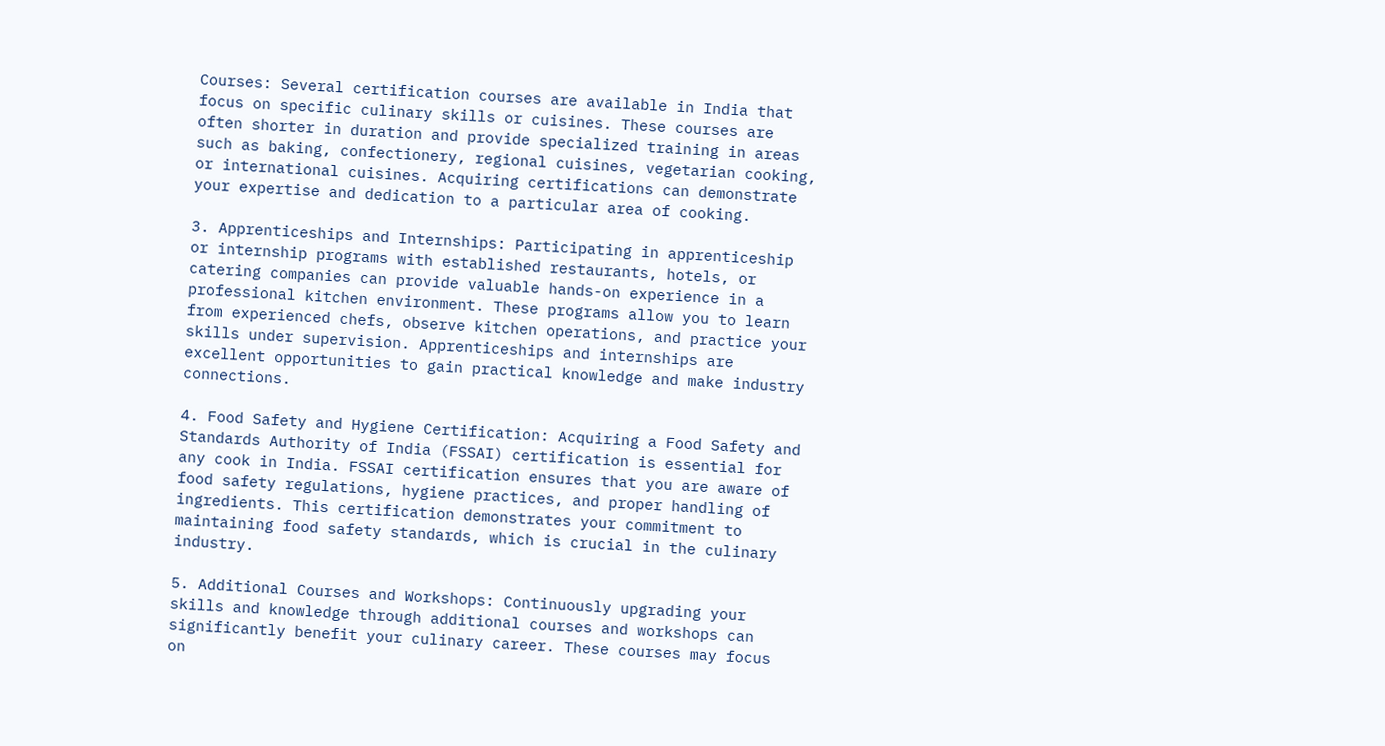Courses: Several certification courses are available in India that focus on specific culinary skills or cuisines. These courses are often shorter in duration and provide specialized training in areas such as baking, confectionery, regional cuisines, vegetarian cooking, or international cuisines. Acquiring certifications can demonstrate your expertise and dedication to a particular area of cooking.

3. Apprenticeships and Internships: Participating in apprenticeship or internship programs with established restaurants, hotels, or catering companies can provide valuable hands-on experience in a professional kitchen environment. These programs allow you to learn from experienced chefs, observe kitchen operations, and practice your skills under supervision. Apprenticeships and internships are excellent opportunities to gain practical knowledge and make industry connections.

4. Food Safety and Hygiene Certification: Acquiring a Food Safety and Standards Authority of India (FSSAI) certification is essential for any cook in India. FSSAI certification ensures that you are aware of food safety regulations, hygiene practices, and proper handling of ingredients. This certification demonstrates your commitment to maintaining food safety standards, which is crucial in the culinary industry.

5. Additional Courses and Workshops: Continuously upgrading your skills and knowledge through additional courses and workshops can significantly benefit your culinary career. These courses may focus on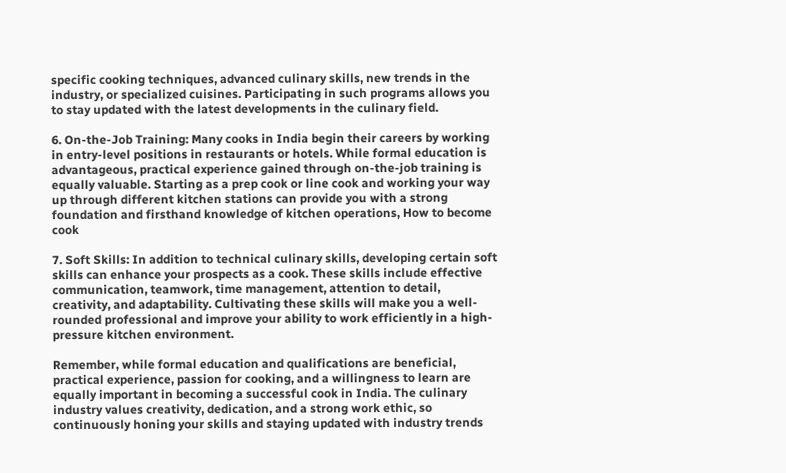specific cooking techniques, advanced culinary skills, new trends in the industry, or specialized cuisines. Participating in such programs allows you to stay updated with the latest developments in the culinary field.

6. On-the-Job Training: Many cooks in India begin their careers by working in entry-level positions in restaurants or hotels. While formal education is advantageous, practical experience gained through on-the-job training is equally valuable. Starting as a prep cook or line cook and working your way up through different kitchen stations can provide you with a strong foundation and firsthand knowledge of kitchen operations, How to become cook

7. Soft Skills: In addition to technical culinary skills, developing certain soft skills can enhance your prospects as a cook. These skills include effective communication, teamwork, time management, attention to detail, creativity, and adaptability. Cultivating these skills will make you a well-rounded professional and improve your ability to work efficiently in a high-pressure kitchen environment.

Remember, while formal education and qualifications are beneficial, practical experience, passion for cooking, and a willingness to learn are equally important in becoming a successful cook in India. The culinary industry values creativity, dedication, and a strong work ethic, so continuously honing your skills and staying updated with industry trends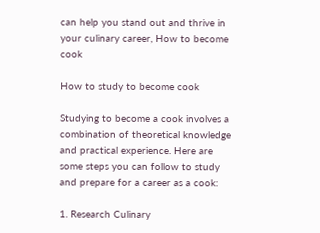can help you stand out and thrive in your culinary career, How to become cook

How to study to become cook

Studying to become a cook involves a combination of theoretical knowledge and practical experience. Here are some steps you can follow to study and prepare for a career as a cook:

1. Research Culinary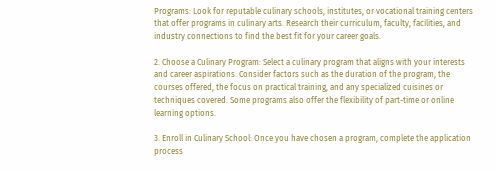Programs: Look for reputable culinary schools, institutes, or vocational training centers that offer programs in culinary arts. Research their curriculum, faculty, facilities, and industry connections to find the best fit for your career goals.

2. Choose a Culinary Program: Select a culinary program that aligns with your interests and career aspirations. Consider factors such as the duration of the program, the courses offered, the focus on practical training, and any specialized cuisines or techniques covered. Some programs also offer the flexibility of part-time or online learning options.

3. Enroll in Culinary School: Once you have chosen a program, complete the application process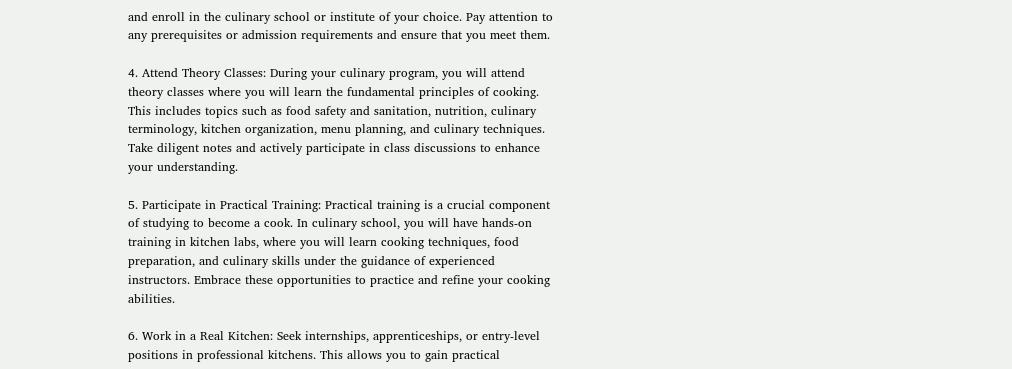and enroll in the culinary school or institute of your choice. Pay attention to any prerequisites or admission requirements and ensure that you meet them.

4. Attend Theory Classes: During your culinary program, you will attend theory classes where you will learn the fundamental principles of cooking. This includes topics such as food safety and sanitation, nutrition, culinary terminology, kitchen organization, menu planning, and culinary techniques. Take diligent notes and actively participate in class discussions to enhance your understanding.

5. Participate in Practical Training: Practical training is a crucial component of studying to become a cook. In culinary school, you will have hands-on training in kitchen labs, where you will learn cooking techniques, food preparation, and culinary skills under the guidance of experienced instructors. Embrace these opportunities to practice and refine your cooking abilities.

6. Work in a Real Kitchen: Seek internships, apprenticeships, or entry-level positions in professional kitchens. This allows you to gain practical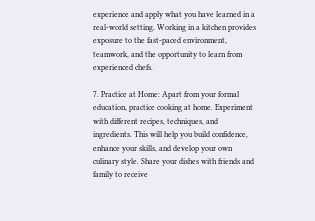experience and apply what you have learned in a real-world setting. Working in a kitchen provides exposure to the fast-paced environment, teamwork, and the opportunity to learn from experienced chefs.

7. Practice at Home: Apart from your formal education, practice cooking at home. Experiment with different recipes, techniques, and ingredients. This will help you build confidence, enhance your skills, and develop your own culinary style. Share your dishes with friends and family to receive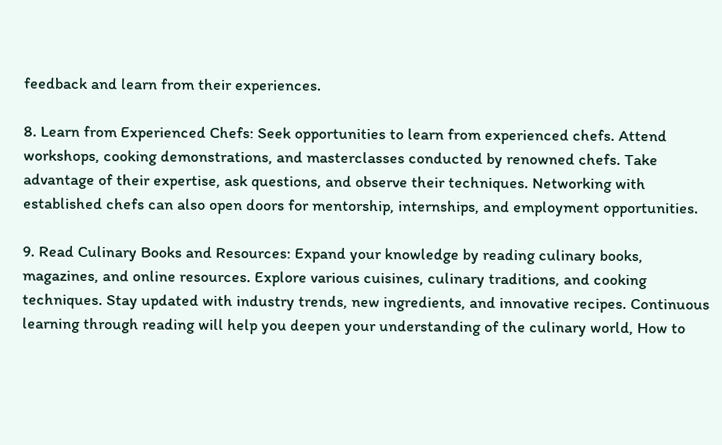feedback and learn from their experiences.

8. Learn from Experienced Chefs: Seek opportunities to learn from experienced chefs. Attend workshops, cooking demonstrations, and masterclasses conducted by renowned chefs. Take advantage of their expertise, ask questions, and observe their techniques. Networking with established chefs can also open doors for mentorship, internships, and employment opportunities.

9. Read Culinary Books and Resources: Expand your knowledge by reading culinary books, magazines, and online resources. Explore various cuisines, culinary traditions, and cooking techniques. Stay updated with industry trends, new ingredients, and innovative recipes. Continuous learning through reading will help you deepen your understanding of the culinary world, How to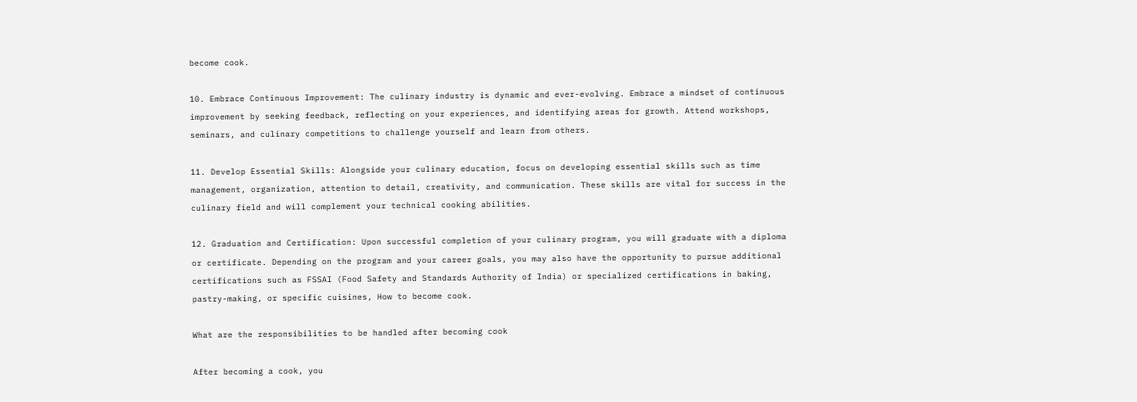become cook.

10. Embrace Continuous Improvement: The culinary industry is dynamic and ever-evolving. Embrace a mindset of continuous improvement by seeking feedback, reflecting on your experiences, and identifying areas for growth. Attend workshops, seminars, and culinary competitions to challenge yourself and learn from others.

11. Develop Essential Skills: Alongside your culinary education, focus on developing essential skills such as time management, organization, attention to detail, creativity, and communication. These skills are vital for success in the culinary field and will complement your technical cooking abilities.

12. Graduation and Certification: Upon successful completion of your culinary program, you will graduate with a diploma or certificate. Depending on the program and your career goals, you may also have the opportunity to pursue additional certifications such as FSSAI (Food Safety and Standards Authority of India) or specialized certifications in baking, pastry-making, or specific cuisines, How to become cook.

What are the responsibilities to be handled after becoming cook

After becoming a cook, you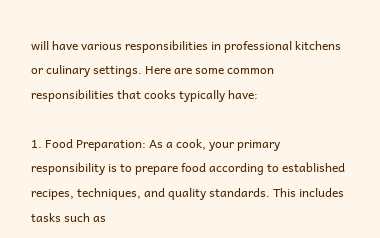will have various responsibilities in professional kitchens or culinary settings. Here are some common responsibilities that cooks typically have:

1. Food Preparation: As a cook, your primary responsibility is to prepare food according to established recipes, techniques, and quality standards. This includes tasks such as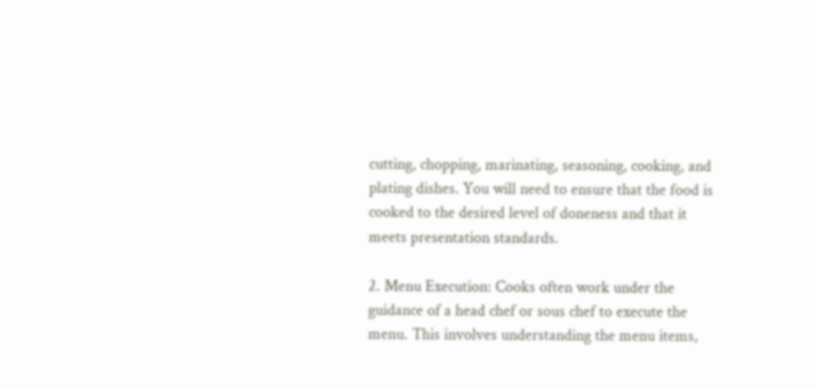cutting, chopping, marinating, seasoning, cooking, and plating dishes. You will need to ensure that the food is cooked to the desired level of doneness and that it meets presentation standards.

2. Menu Execution: Cooks often work under the guidance of a head chef or sous chef to execute the menu. This involves understanding the menu items,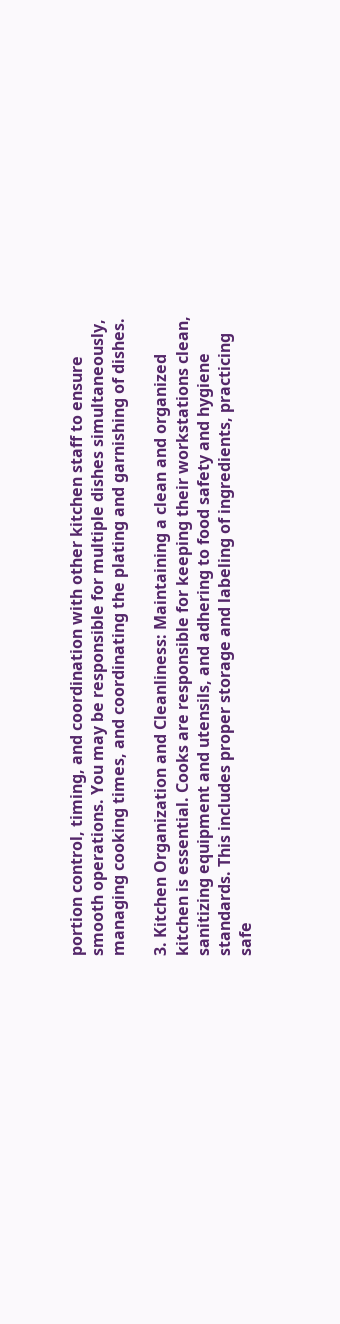portion control, timing, and coordination with other kitchen staff to ensure smooth operations. You may be responsible for multiple dishes simultaneously, managing cooking times, and coordinating the plating and garnishing of dishes.

3. Kitchen Organization and Cleanliness: Maintaining a clean and organized kitchen is essential. Cooks are responsible for keeping their workstations clean, sanitizing equipment and utensils, and adhering to food safety and hygiene standards. This includes proper storage and labeling of ingredients, practicing safe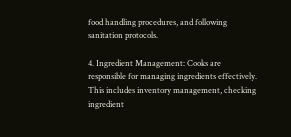food handling procedures, and following sanitation protocols.

4. Ingredient Management: Cooks are responsible for managing ingredients effectively. This includes inventory management, checking ingredient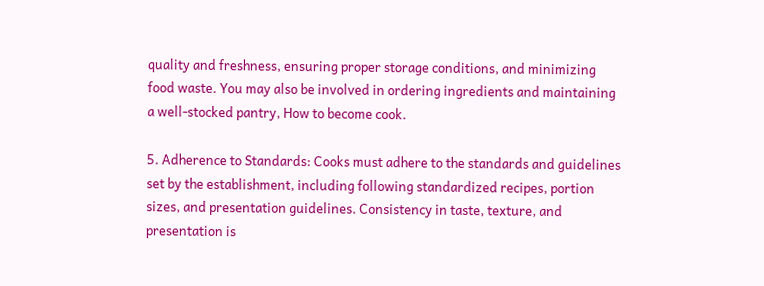quality and freshness, ensuring proper storage conditions, and minimizing food waste. You may also be involved in ordering ingredients and maintaining a well-stocked pantry, How to become cook.

5. Adherence to Standards: Cooks must adhere to the standards and guidelines set by the establishment, including following standardized recipes, portion sizes, and presentation guidelines. Consistency in taste, texture, and presentation is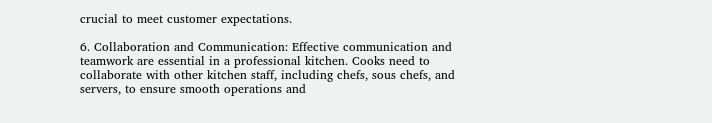crucial to meet customer expectations.

6. Collaboration and Communication: Effective communication and teamwork are essential in a professional kitchen. Cooks need to collaborate with other kitchen staff, including chefs, sous chefs, and servers, to ensure smooth operations and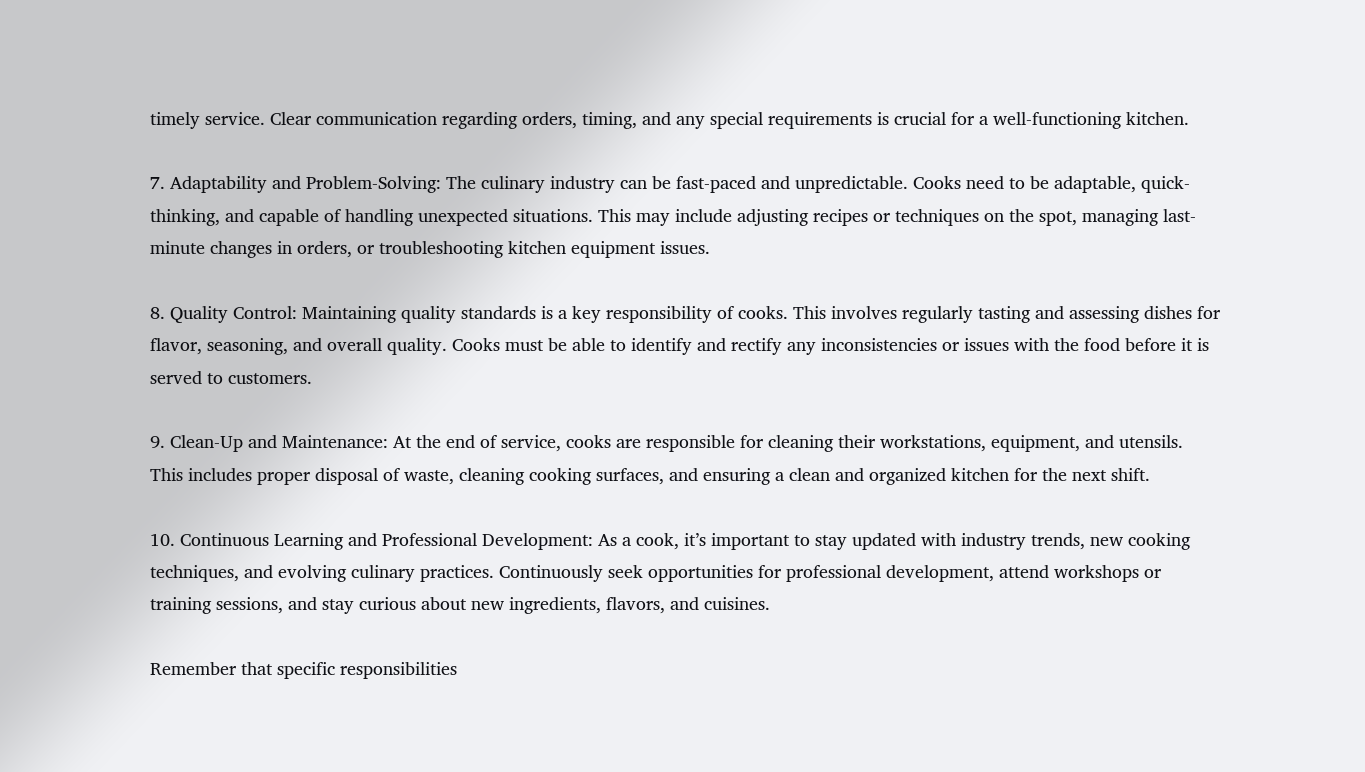timely service. Clear communication regarding orders, timing, and any special requirements is crucial for a well-functioning kitchen.

7. Adaptability and Problem-Solving: The culinary industry can be fast-paced and unpredictable. Cooks need to be adaptable, quick-thinking, and capable of handling unexpected situations. This may include adjusting recipes or techniques on the spot, managing last-minute changes in orders, or troubleshooting kitchen equipment issues.

8. Quality Control: Maintaining quality standards is a key responsibility of cooks. This involves regularly tasting and assessing dishes for flavor, seasoning, and overall quality. Cooks must be able to identify and rectify any inconsistencies or issues with the food before it is served to customers.

9. Clean-Up and Maintenance: At the end of service, cooks are responsible for cleaning their workstations, equipment, and utensils. This includes proper disposal of waste, cleaning cooking surfaces, and ensuring a clean and organized kitchen for the next shift.

10. Continuous Learning and Professional Development: As a cook, it’s important to stay updated with industry trends, new cooking techniques, and evolving culinary practices. Continuously seek opportunities for professional development, attend workshops or training sessions, and stay curious about new ingredients, flavors, and cuisines.

Remember that specific responsibilities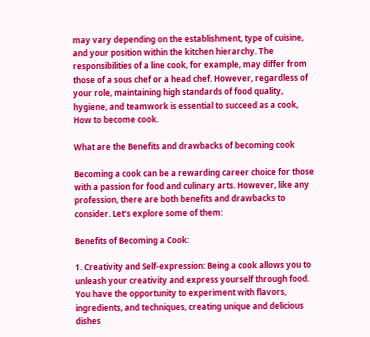may vary depending on the establishment, type of cuisine, and your position within the kitchen hierarchy. The responsibilities of a line cook, for example, may differ from those of a sous chef or a head chef. However, regardless of your role, maintaining high standards of food quality, hygiene, and teamwork is essential to succeed as a cook, How to become cook.

What are the Benefits and drawbacks of becoming cook

Becoming a cook can be a rewarding career choice for those with a passion for food and culinary arts. However, like any profession, there are both benefits and drawbacks to consider. Let’s explore some of them:

Benefits of Becoming a Cook:

1. Creativity and Self-expression: Being a cook allows you to unleash your creativity and express yourself through food. You have the opportunity to experiment with flavors, ingredients, and techniques, creating unique and delicious dishes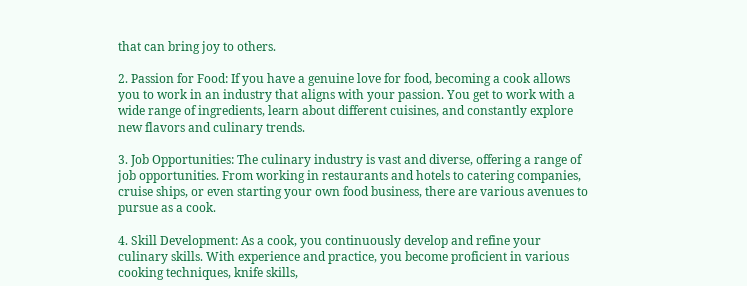that can bring joy to others.

2. Passion for Food: If you have a genuine love for food, becoming a cook allows you to work in an industry that aligns with your passion. You get to work with a wide range of ingredients, learn about different cuisines, and constantly explore new flavors and culinary trends.

3. Job Opportunities: The culinary industry is vast and diverse, offering a range of job opportunities. From working in restaurants and hotels to catering companies, cruise ships, or even starting your own food business, there are various avenues to pursue as a cook.

4. Skill Development: As a cook, you continuously develop and refine your culinary skills. With experience and practice, you become proficient in various cooking techniques, knife skills,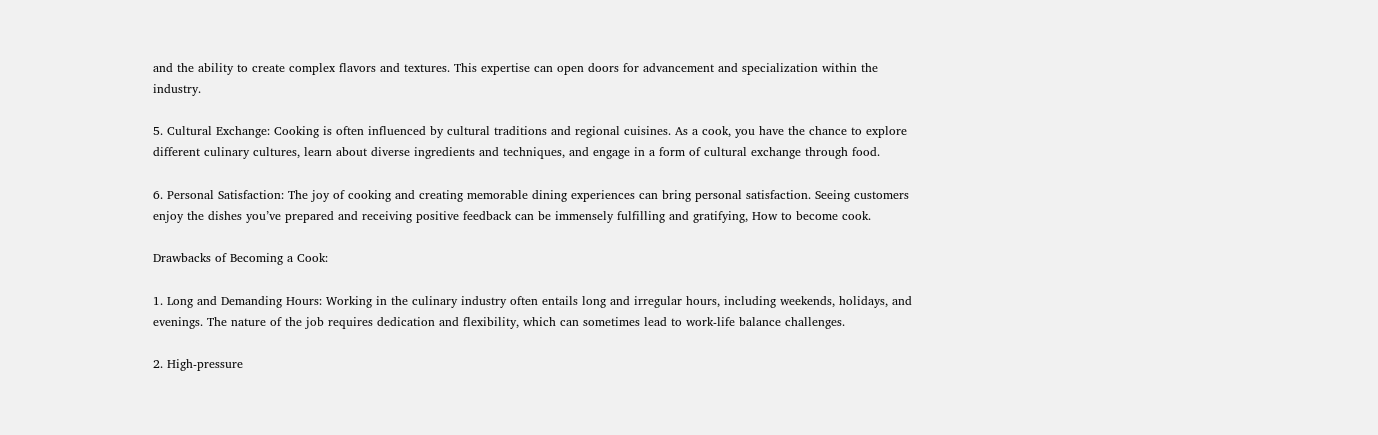and the ability to create complex flavors and textures. This expertise can open doors for advancement and specialization within the industry.

5. Cultural Exchange: Cooking is often influenced by cultural traditions and regional cuisines. As a cook, you have the chance to explore different culinary cultures, learn about diverse ingredients and techniques, and engage in a form of cultural exchange through food.

6. Personal Satisfaction: The joy of cooking and creating memorable dining experiences can bring personal satisfaction. Seeing customers enjoy the dishes you’ve prepared and receiving positive feedback can be immensely fulfilling and gratifying, How to become cook.

Drawbacks of Becoming a Cook:

1. Long and Demanding Hours: Working in the culinary industry often entails long and irregular hours, including weekends, holidays, and evenings. The nature of the job requires dedication and flexibility, which can sometimes lead to work-life balance challenges.

2. High-pressure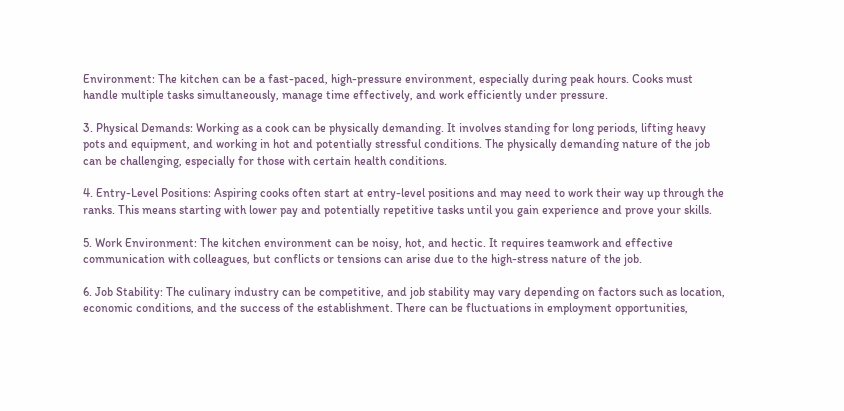Environment: The kitchen can be a fast-paced, high-pressure environment, especially during peak hours. Cooks must handle multiple tasks simultaneously, manage time effectively, and work efficiently under pressure.

3. Physical Demands: Working as a cook can be physically demanding. It involves standing for long periods, lifting heavy pots and equipment, and working in hot and potentially stressful conditions. The physically demanding nature of the job can be challenging, especially for those with certain health conditions.

4. Entry-Level Positions: Aspiring cooks often start at entry-level positions and may need to work their way up through the ranks. This means starting with lower pay and potentially repetitive tasks until you gain experience and prove your skills.

5. Work Environment: The kitchen environment can be noisy, hot, and hectic. It requires teamwork and effective communication with colleagues, but conflicts or tensions can arise due to the high-stress nature of the job.

6. Job Stability: The culinary industry can be competitive, and job stability may vary depending on factors such as location, economic conditions, and the success of the establishment. There can be fluctuations in employment opportunities,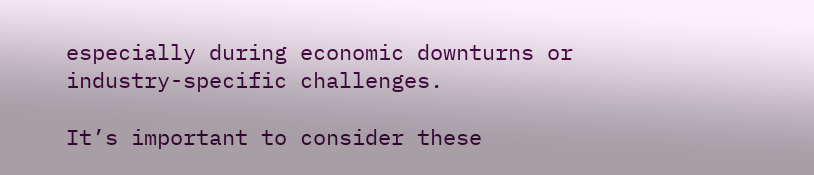especially during economic downturns or industry-specific challenges.

It’s important to consider these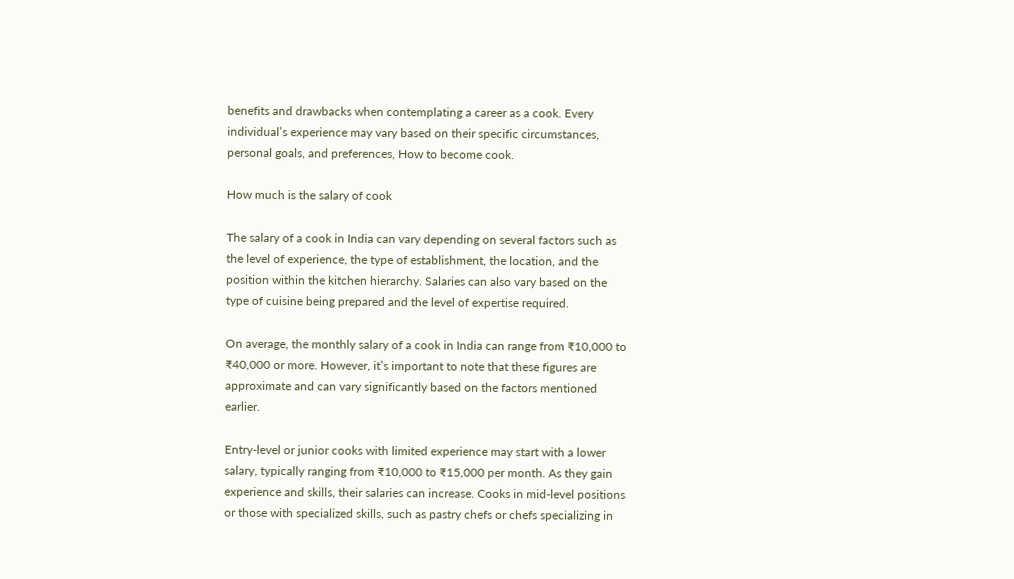benefits and drawbacks when contemplating a career as a cook. Every individual’s experience may vary based on their specific circumstances, personal goals, and preferences, How to become cook.

How much is the salary of cook

The salary of a cook in India can vary depending on several factors such as the level of experience, the type of establishment, the location, and the position within the kitchen hierarchy. Salaries can also vary based on the type of cuisine being prepared and the level of expertise required.

On average, the monthly salary of a cook in India can range from ₹10,000 to ₹40,000 or more. However, it’s important to note that these figures are approximate and can vary significantly based on the factors mentioned earlier.

Entry-level or junior cooks with limited experience may start with a lower salary, typically ranging from ₹10,000 to ₹15,000 per month. As they gain experience and skills, their salaries can increase. Cooks in mid-level positions or those with specialized skills, such as pastry chefs or chefs specializing in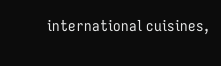international cuisines,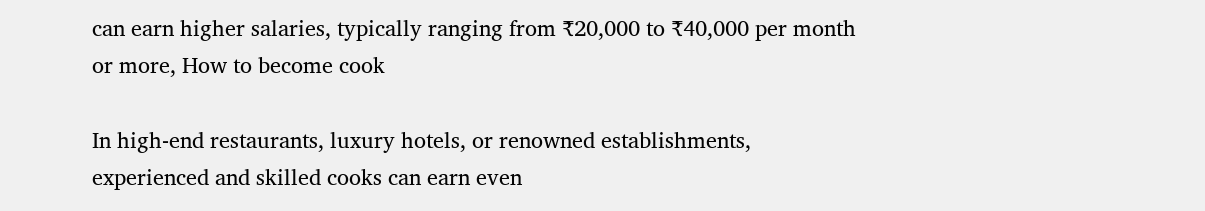can earn higher salaries, typically ranging from ₹20,000 to ₹40,000 per month or more, How to become cook

In high-end restaurants, luxury hotels, or renowned establishments, experienced and skilled cooks can earn even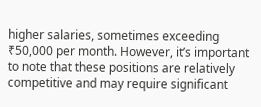higher salaries, sometimes exceeding ₹50,000 per month. However, it’s important to note that these positions are relatively competitive and may require significant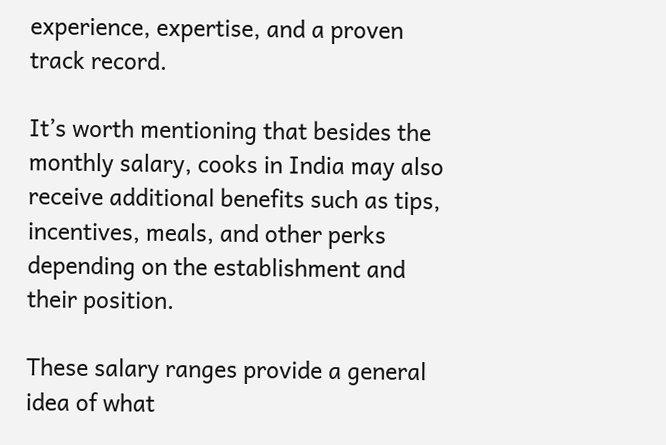experience, expertise, and a proven track record.

It’s worth mentioning that besides the monthly salary, cooks in India may also receive additional benefits such as tips, incentives, meals, and other perks depending on the establishment and their position.

These salary ranges provide a general idea of what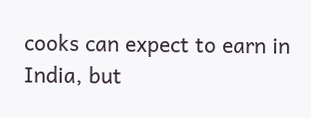cooks can expect to earn in India, but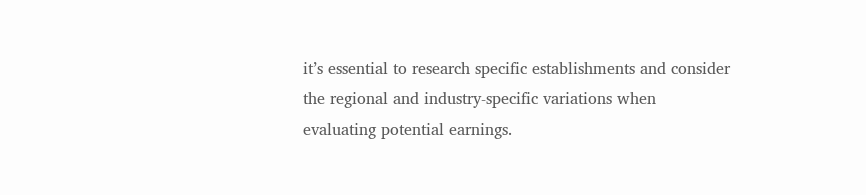it’s essential to research specific establishments and consider the regional and industry-specific variations when evaluating potential earnings.